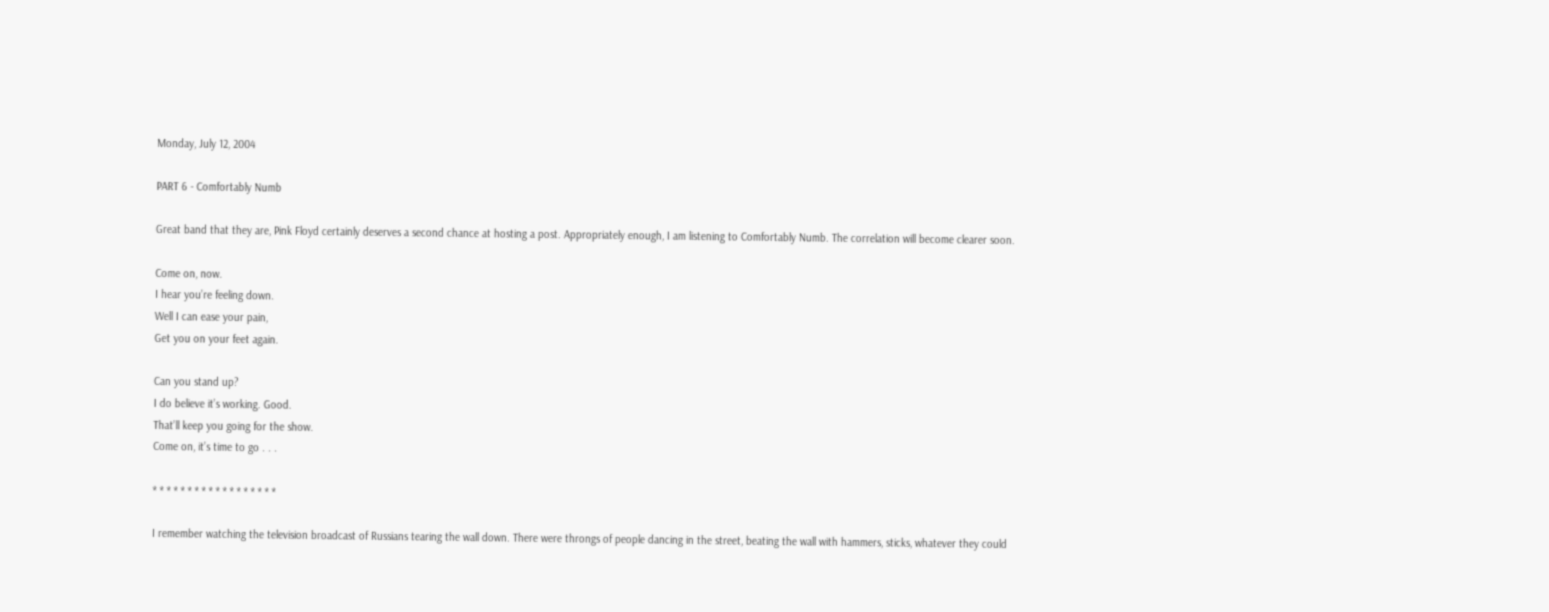Monday, July 12, 2004

PART 6 - Comfortably Numb

Great band that they are, Pink Floyd certainly deserves a second chance at hosting a post. Appropriately enough, I am listening to Comfortably Numb. The correlation will become clearer soon.

Come on, now.
I hear you’re feeling down.
Well I can ease your pain,
Get you on your feet again.

Can you stand up?
I do believe it’s working. Good.
That’ll keep you going for the show.
Come on, it’s time to go . . .

* * * * * * * * * * * * * * * * * *

I remember watching the television broadcast of Russians tearing the wall down. There were throngs of people dancing in the street, beating the wall with hammers, sticks, whatever they could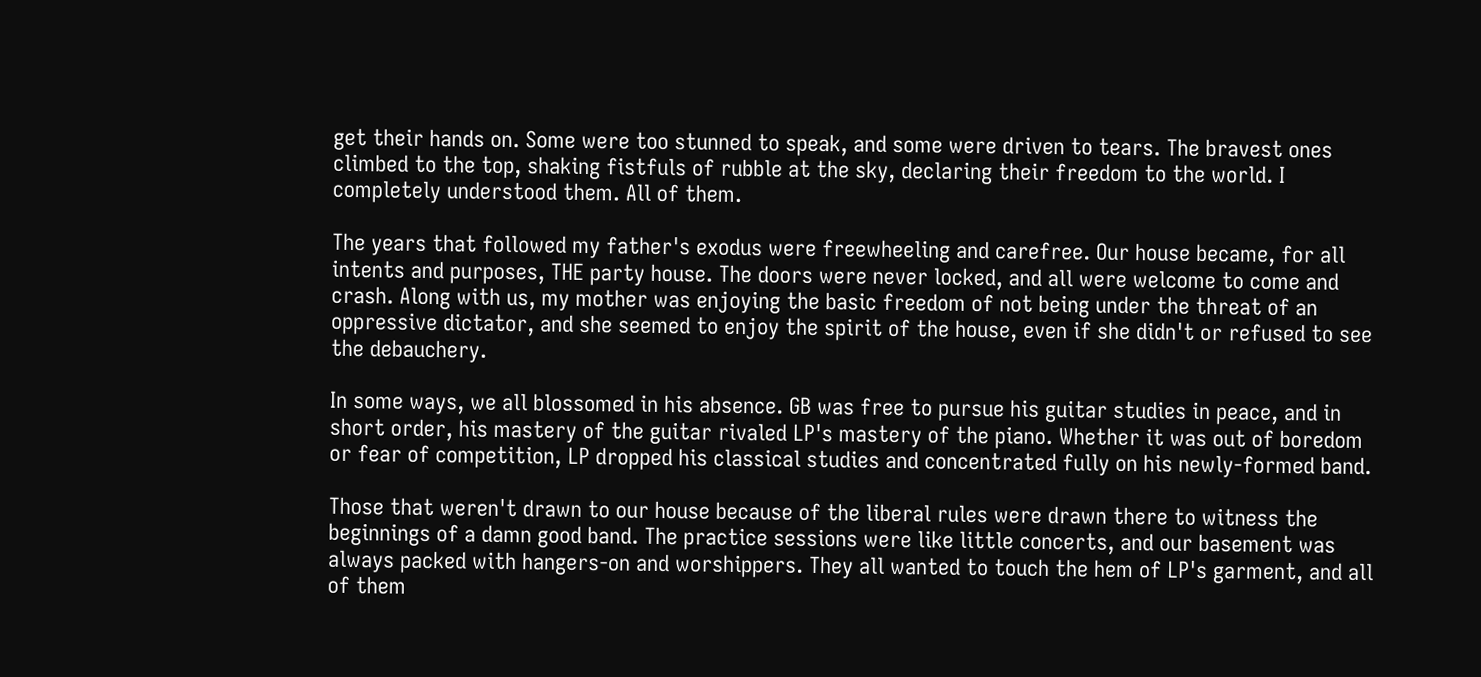get their hands on. Some were too stunned to speak, and some were driven to tears. The bravest ones climbed to the top, shaking fistfuls of rubble at the sky, declaring their freedom to the world. I completely understood them. All of them.

The years that followed my father's exodus were freewheeling and carefree. Our house became, for all intents and purposes, THE party house. The doors were never locked, and all were welcome to come and crash. Along with us, my mother was enjoying the basic freedom of not being under the threat of an oppressive dictator, and she seemed to enjoy the spirit of the house, even if she didn't or refused to see the debauchery.

In some ways, we all blossomed in his absence. GB was free to pursue his guitar studies in peace, and in short order, his mastery of the guitar rivaled LP's mastery of the piano. Whether it was out of boredom or fear of competition, LP dropped his classical studies and concentrated fully on his newly-formed band.

Those that weren't drawn to our house because of the liberal rules were drawn there to witness the beginnings of a damn good band. The practice sessions were like little concerts, and our basement was always packed with hangers-on and worshippers. They all wanted to touch the hem of LP's garment, and all of them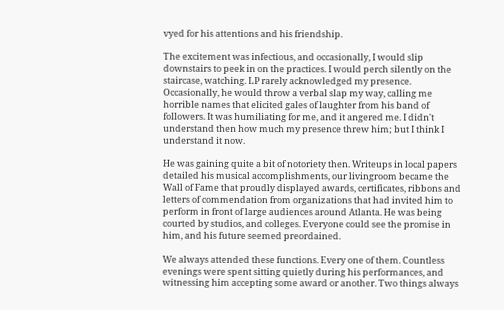vyed for his attentions and his friendship.

The excitement was infectious, and occasionally, I would slip downstairs to peek in on the practices. I would perch silently on the staircase, watching. LP rarely acknowledged my presence. Occasionally, he would throw a verbal slap my way, calling me horrible names that elicited gales of laughter from his band of followers. It was humiliating for me, and it angered me. I didn't understand then how much my presence threw him; but I think I understand it now.

He was gaining quite a bit of notoriety then. Writeups in local papers detailed his musical accomplishments, our livingroom became the Wall of Fame that proudly displayed awards, certificates, ribbons and letters of commendation from organizations that had invited him to perform in front of large audiences around Atlanta. He was being courted by studios, and colleges. Everyone could see the promise in him, and his future seemed preordained.

We always attended these functions. Every one of them. Countless evenings were spent sitting quietly during his performances, and witnessing him accepting some award or another. Two things always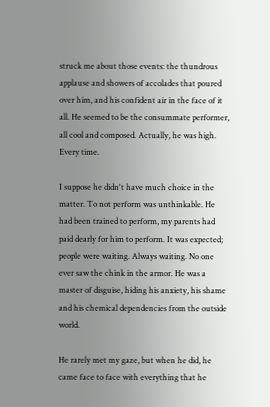struck me about those events: the thundrous applause and showers of accolades that poured over him, and his confident air in the face of it all. He seemed to be the consummate performer, all cool and composed. Actually, he was high. Every time.

I suppose he didn't have much choice in the matter. To not perform was unthinkable. He had been trained to perform, my parents had paid dearly for him to perform. It was expected; people were waiting. Always waiting. No one ever saw the chink in the armor. He was a master of disguise, hiding his anxiety, his shame and his chemical dependencies from the outside world.

He rarely met my gaze, but when he did, he came face to face with everything that he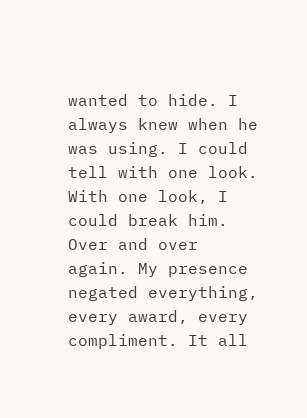wanted to hide. I always knew when he was using. I could tell with one look. With one look, I could break him. Over and over again. My presence negated everything, every award, every compliment. It all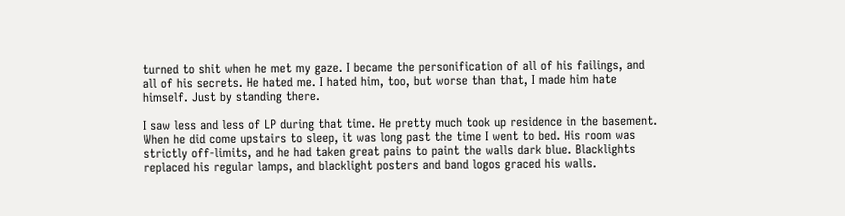turned to shit when he met my gaze. I became the personification of all of his failings, and all of his secrets. He hated me. I hated him, too, but worse than that, I made him hate himself. Just by standing there.

I saw less and less of LP during that time. He pretty much took up residence in the basement. When he did come upstairs to sleep, it was long past the time I went to bed. His room was strictly off-limits, and he had taken great pains to paint the walls dark blue. Blacklights replaced his regular lamps, and blacklight posters and band logos graced his walls.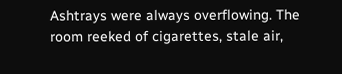Ashtrays were always overflowing. The room reeked of cigarettes, stale air,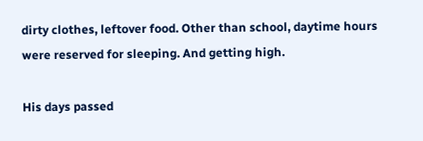dirty clothes, leftover food. Other than school, daytime hours were reserved for sleeping. And getting high.

His days passed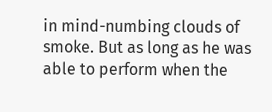in mind-numbing clouds of smoke. But as long as he was able to perform when the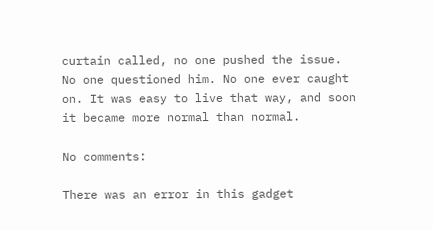curtain called, no one pushed the issue. No one questioned him. No one ever caught on. It was easy to live that way, and soon it became more normal than normal.

No comments:

There was an error in this gadget